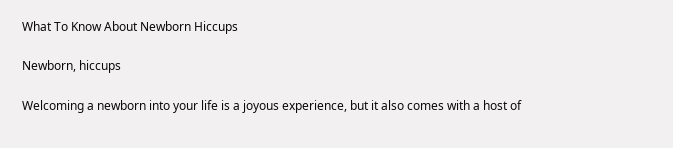What To Know About Newborn Hiccups

Newborn, hiccups

Welcoming a newborn into your life is a joyous experience, but it also comes with a host of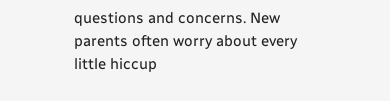questions and concerns. New parents often worry about every little hiccup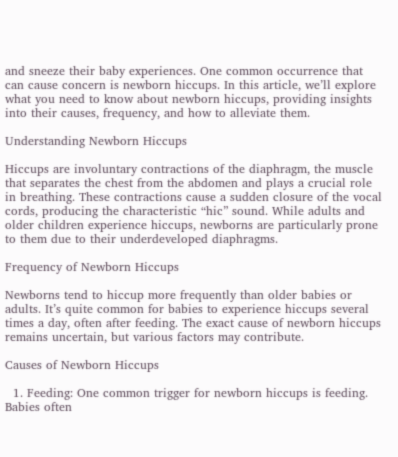and sneeze their baby experiences. One common occurrence that can cause concern is newborn hiccups. In this article, we’ll explore what you need to know about newborn hiccups, providing insights into their causes, frequency, and how to alleviate them.

Understanding Newborn Hiccups

Hiccups are involuntary contractions of the diaphragm, the muscle that separates the chest from the abdomen and plays a crucial role in breathing. These contractions cause a sudden closure of the vocal cords, producing the characteristic “hic” sound. While adults and older children experience hiccups, newborns are particularly prone to them due to their underdeveloped diaphragms.

Frequency of Newborn Hiccups

Newborns tend to hiccup more frequently than older babies or adults. It’s quite common for babies to experience hiccups several times a day, often after feeding. The exact cause of newborn hiccups remains uncertain, but various factors may contribute.

Causes of Newborn Hiccups

  1. Feeding: One common trigger for newborn hiccups is feeding. Babies often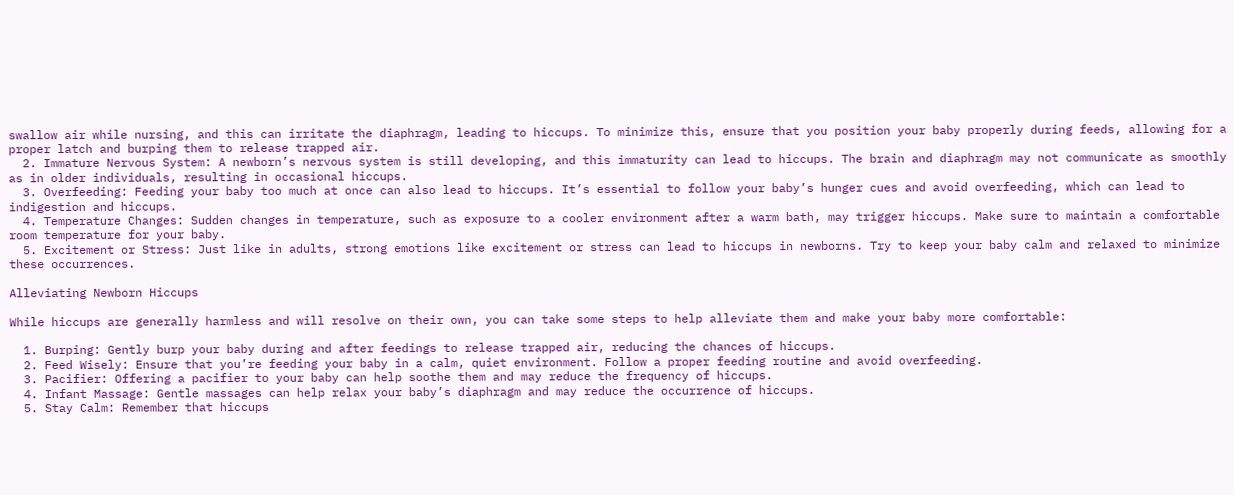swallow air while nursing, and this can irritate the diaphragm, leading to hiccups. To minimize this, ensure that you position your baby properly during feeds, allowing for a proper latch and burping them to release trapped air.
  2. Immature Nervous System: A newborn’s nervous system is still developing, and this immaturity can lead to hiccups. The brain and diaphragm may not communicate as smoothly as in older individuals, resulting in occasional hiccups.
  3. Overfeeding: Feeding your baby too much at once can also lead to hiccups. It’s essential to follow your baby’s hunger cues and avoid overfeeding, which can lead to indigestion and hiccups.
  4. Temperature Changes: Sudden changes in temperature, such as exposure to a cooler environment after a warm bath, may trigger hiccups. Make sure to maintain a comfortable room temperature for your baby.
  5. Excitement or Stress: Just like in adults, strong emotions like excitement or stress can lead to hiccups in newborns. Try to keep your baby calm and relaxed to minimize these occurrences.

Alleviating Newborn Hiccups

While hiccups are generally harmless and will resolve on their own, you can take some steps to help alleviate them and make your baby more comfortable:

  1. Burping: Gently burp your baby during and after feedings to release trapped air, reducing the chances of hiccups.
  2. Feed Wisely: Ensure that you’re feeding your baby in a calm, quiet environment. Follow a proper feeding routine and avoid overfeeding.
  3. Pacifier: Offering a pacifier to your baby can help soothe them and may reduce the frequency of hiccups.
  4. Infant Massage: Gentle massages can help relax your baby’s diaphragm and may reduce the occurrence of hiccups.
  5. Stay Calm: Remember that hiccups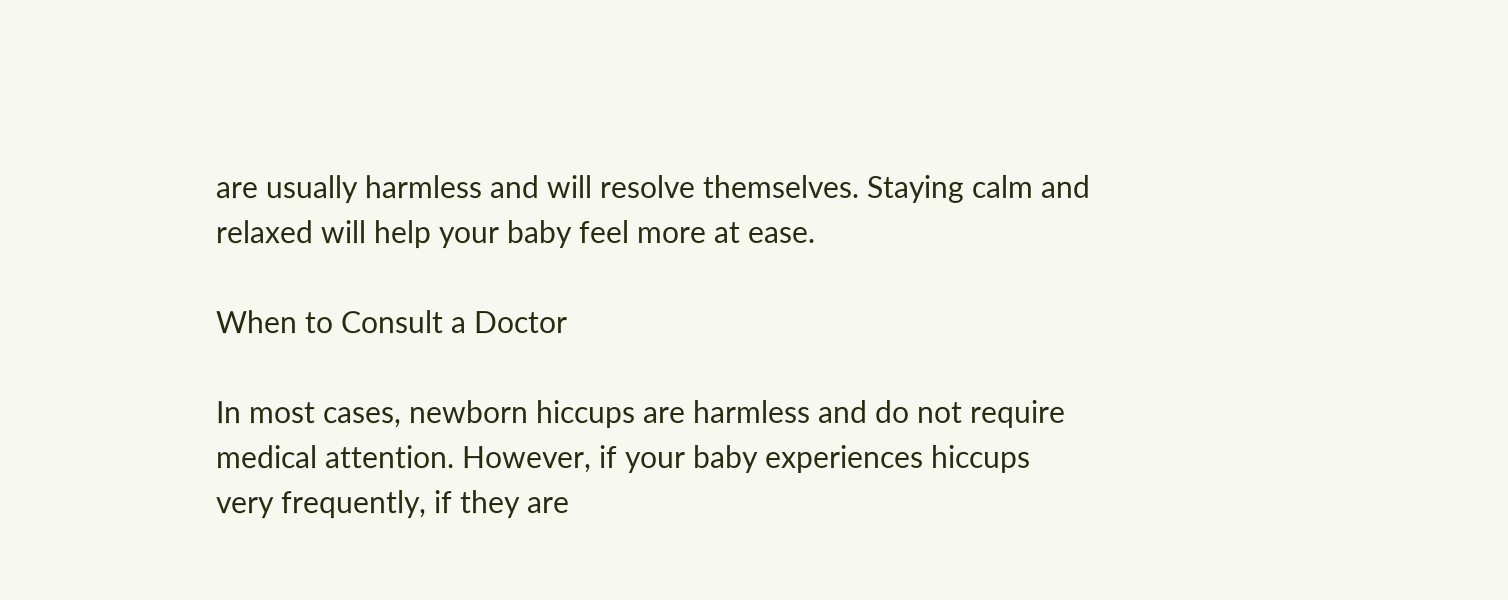are usually harmless and will resolve themselves. Staying calm and relaxed will help your baby feel more at ease.

When to Consult a Doctor

In most cases, newborn hiccups are harmless and do not require medical attention. However, if your baby experiences hiccups very frequently, if they are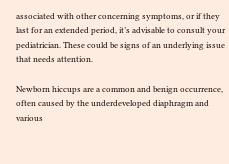associated with other concerning symptoms, or if they last for an extended period, it’s advisable to consult your pediatrician. These could be signs of an underlying issue that needs attention.

Newborn hiccups are a common and benign occurrence, often caused by the underdeveloped diaphragm and various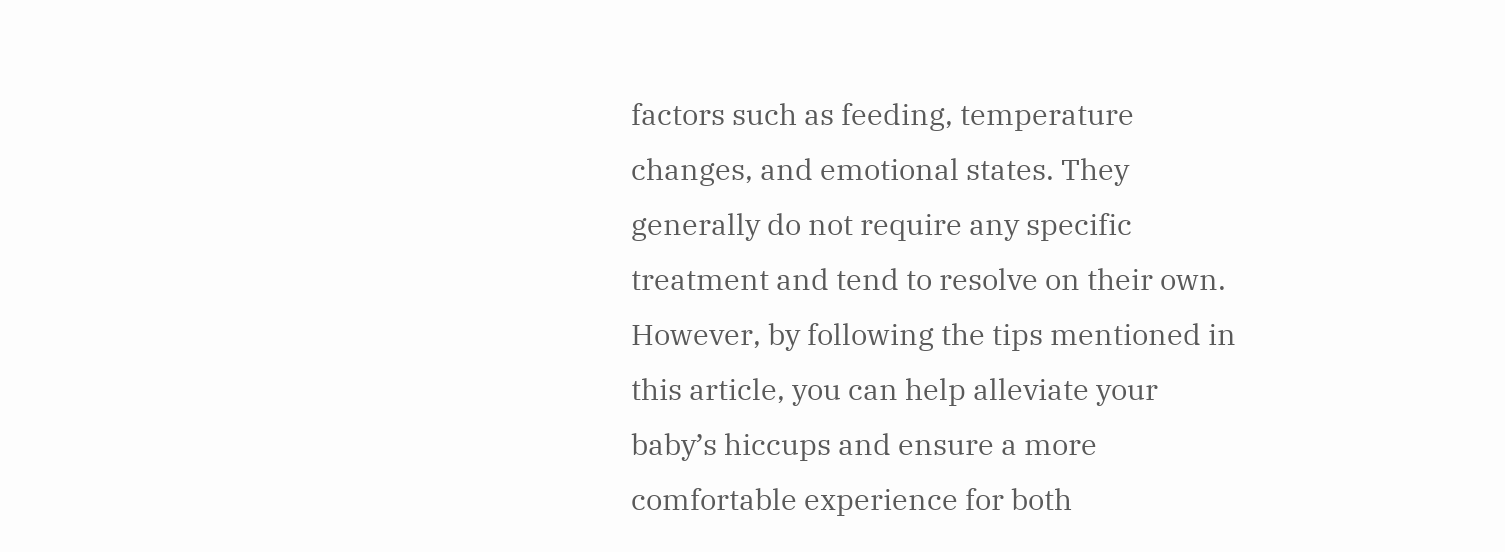factors such as feeding, temperature changes, and emotional states. They generally do not require any specific treatment and tend to resolve on their own. However, by following the tips mentioned in this article, you can help alleviate your baby’s hiccups and ensure a more comfortable experience for both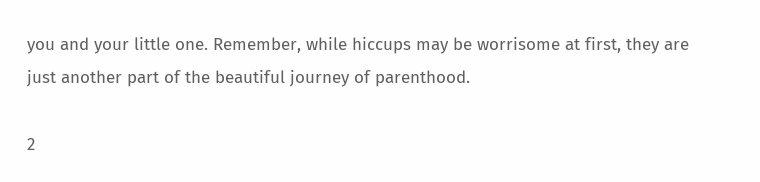you and your little one. Remember, while hiccups may be worrisome at first, they are just another part of the beautiful journey of parenthood.

2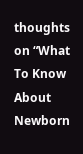thoughts on “What To Know About Newborn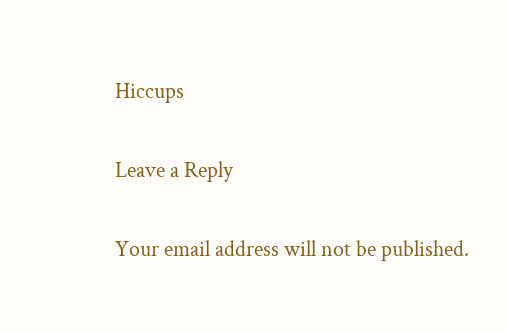Hiccups

Leave a Reply

Your email address will not be published.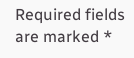Required fields are marked *